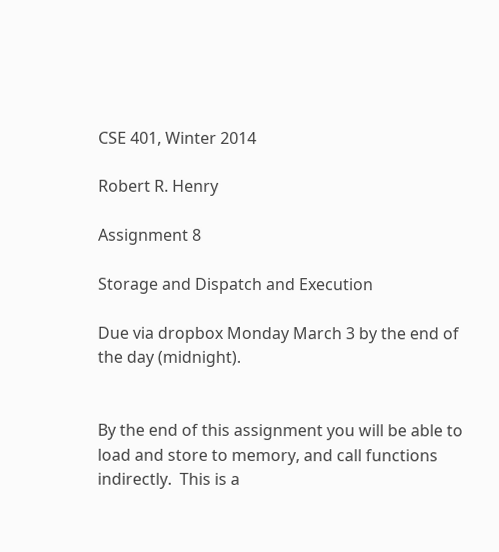CSE 401, Winter 2014

Robert R. Henry

Assignment 8

Storage and Dispatch and Execution

Due via dropbox Monday March 3 by the end of the day (midnight).


By the end of this assignment you will be able to load and store to memory, and call functions indirectly.  This is a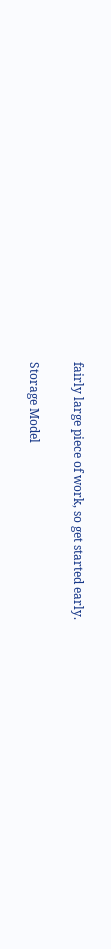fairly large piece of work, so get started early.

Storage Model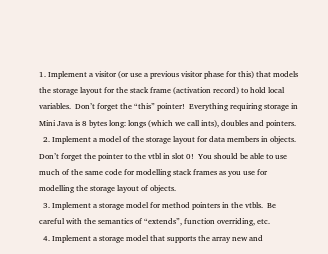1. Implement a visitor (or use a previous visitor phase for this) that models the storage layout for the stack frame (activation record) to hold local variables.  Don’t forget the “this” pointer!  Everything requiring storage in Mini Java is 8 bytes long: longs (which we call ints), doubles and pointers.
  2. Implement a model of the storage layout for data members in objects.  Don’t forget the pointer to the vtbl in slot 0!  You should be able to use much of the same code for modelling stack frames as you use for modelling the storage layout of objects.
  3. Implement a storage model for method pointers in the vtbls.  Be careful with the semantics of “extends”, function overriding, etc.
  4. Implement a storage model that supports the array new and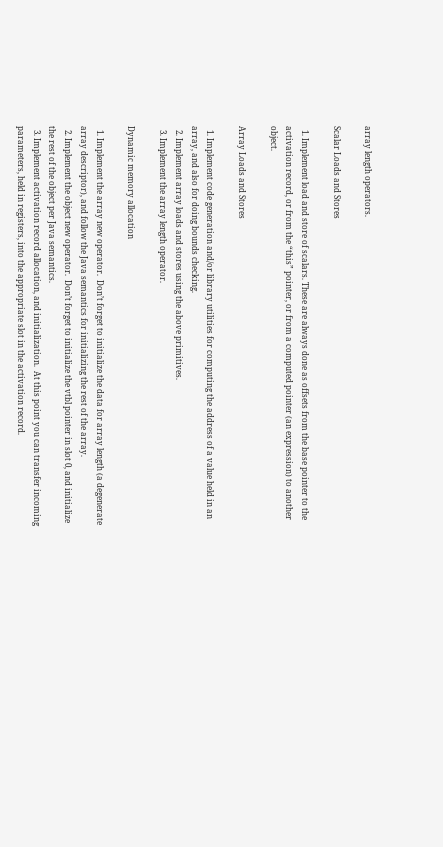array length operators.

Scalar Loads and Stores

  1. Implement load and store of scalars. These are always done as offsets from the base pointer to the activation record, or from the “this” pointer, or from a computed pointer (an expression) to another object.

Array Loads and Stores

  1. Implement code generation and/or library utilities for computing the address of a value held in an array, and also for doing bounds checking.
  2. Implement array loads and stores using the above primitives.
  3. Implement the array length operator.

Dynamic memory allocation

  1. Implement the array new operator.  Don’t forget to initialize the data for array length (a degenerate array descriptor), and follow the Java semantics for initializing the rest of the array.
  2. Implement the object new operator.  Don’t forget to initialize the vtbl pointer in slot 0, and initialize the rest of the object per Java semantics.
  3. Implement activation record allocation, and initialization.  At this point you can transfer incoming parameters, held in registers, into the appropriate slot in the activation record.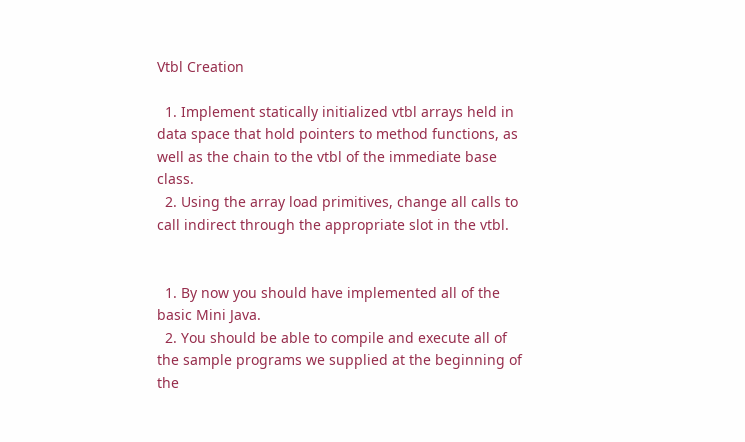Vtbl Creation

  1. Implement statically initialized vtbl arrays held in data space that hold pointers to method functions, as well as the chain to the vtbl of the immediate base class.
  2. Using the array load primitives, change all calls to call indirect through the appropriate slot in the vtbl.


  1. By now you should have implemented all of the basic Mini Java.
  2. You should be able to compile and execute all of the sample programs we supplied at the beginning of the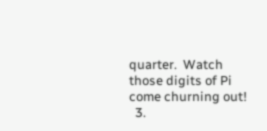quarter.  Watch those digits of Pi come churning out!
  3.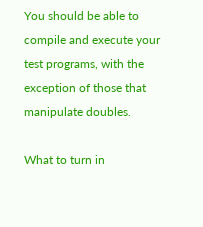You should be able to compile and execute your test programs, with the exception of those that manipulate doubles.

What to turn in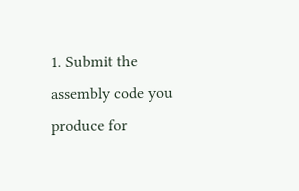1. Submit the assembly code you produce for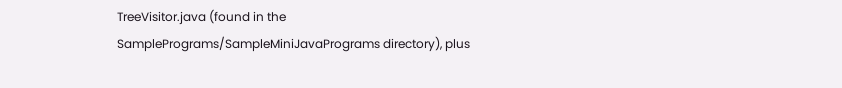TreeVisitor.java (found in the SamplePrograms/SampleMiniJavaPrograms directory), plus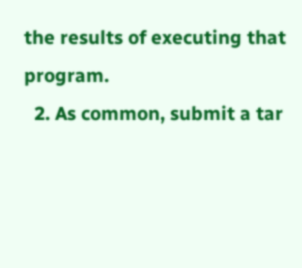the results of executing that program.
  2. As common, submit a tar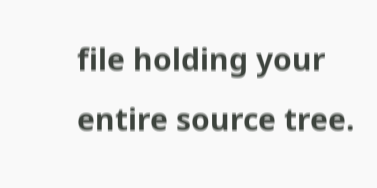file holding your entire source tree.